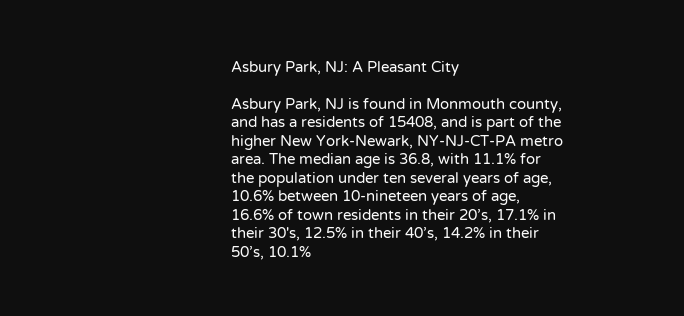Asbury Park, NJ: A Pleasant City

Asbury Park, NJ is found in Monmouth county, and has a residents of 15408, and is part of the higher New York-Newark, NY-NJ-CT-PA metro area. The median age is 36.8, with 11.1% for the population under ten several years of age, 10.6% between 10-nineteen years of age, 16.6% of town residents in their 20’s, 17.1% in their 30's, 12.5% in their 40’s, 14.2% in their 50’s, 10.1%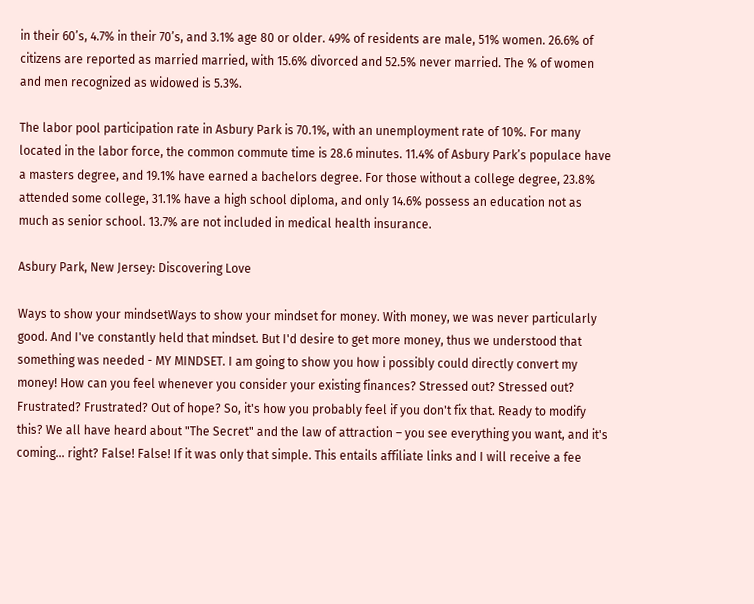in their 60’s, 4.7% in their 70’s, and 3.1% age 80 or older. 49% of residents are male, 51% women. 26.6% of citizens are reported as married married, with 15.6% divorced and 52.5% never married. The % of women and men recognized as widowed is 5.3%.

The labor pool participation rate in Asbury Park is 70.1%, with an unemployment rate of 10%. For many located in the labor force, the common commute time is 28.6 minutes. 11.4% of Asbury Park’s populace have a masters degree, and 19.1% have earned a bachelors degree. For those without a college degree, 23.8% attended some college, 31.1% have a high school diploma, and only 14.6% possess an education not as much as senior school. 13.7% are not included in medical health insurance.

Asbury Park, New Jersey: Discovering Love

Ways to show your mindsetWays to show your mindset for money. With money, we was never particularly good. And I've constantly held that mindset. But I'd desire to get more money, thus we understood that something was needed - MY MINDSET. I am going to show you how i possibly could directly convert my money! How can you feel whenever you consider your existing finances? Stressed out? Stressed out? Frustrated? Frustrated? Out of hope? So, it's how you probably feel if you don't fix that. Ready to modify this? We all have heard about "The Secret" and the law of attraction – you see everything you want, and it's coming... right? False! False! If it was only that simple. This entails affiliate links and I will receive a fee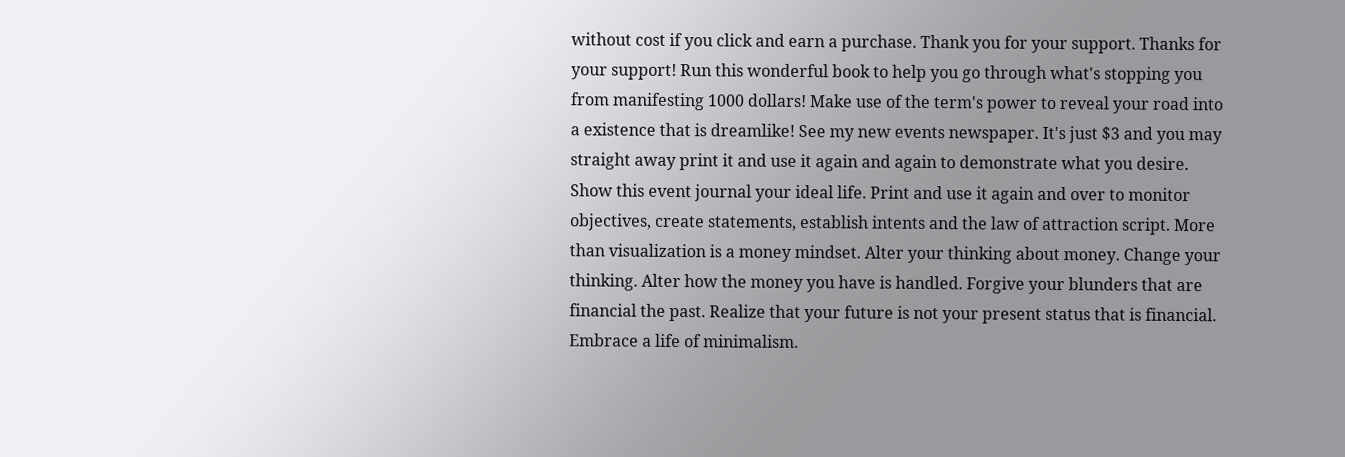without cost if you click and earn a purchase. Thank you for your support. Thanks for your support! Run this wonderful book to help you go through what's stopping you from manifesting 1000 dollars! Make use of the term's power to reveal your road into a existence that is dreamlike! See my new events newspaper. It's just $3 and you may straight away print it and use it again and again to demonstrate what you desire. Show this event journal your ideal life. Print and use it again and over to monitor objectives, create statements, establish intents and the law of attraction script. More than visualization is a money mindset. Alter your thinking about money. Change your thinking. Alter how the money you have is handled. Forgive your blunders that are financial the past. Realize that your future is not your present status that is financial. Embrace a life of minimalism.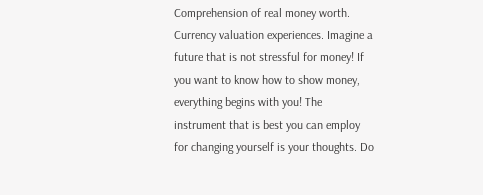Comprehension of real money worth. Currency valuation experiences. Imagine a future that is not stressful for money! If you want to know how to show money, everything begins with you! The instrument that is best you can employ for changing yourself is your thoughts. Do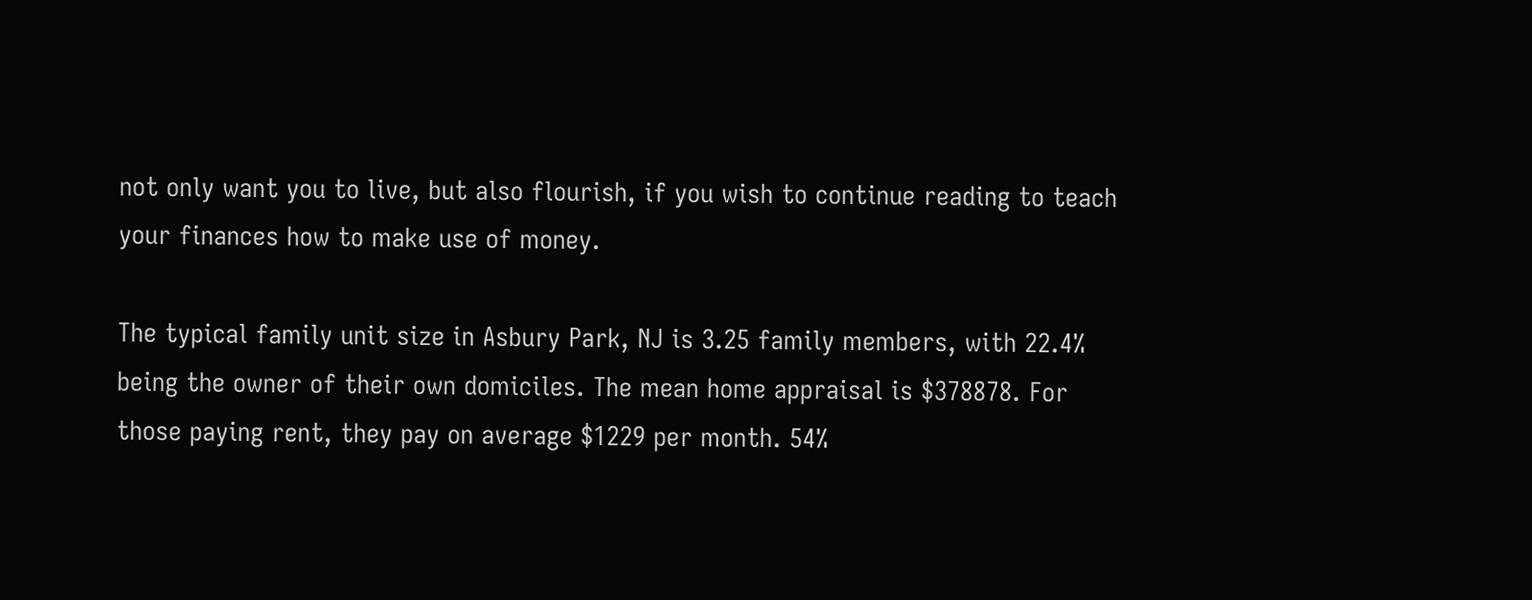not only want you to live, but also flourish, if you wish to continue reading to teach your finances how to make use of money.

The typical family unit size in Asbury Park, NJ is 3.25 family members, with 22.4% being the owner of their own domiciles. The mean home appraisal is $378878. For those paying rent, they pay on average $1229 per month. 54%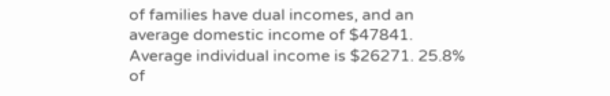of families have dual incomes, and an average domestic income of $47841. Average individual income is $26271. 25.8% of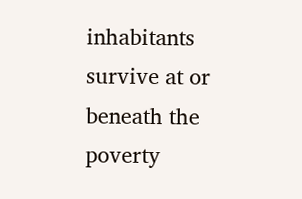inhabitants survive at or beneath the poverty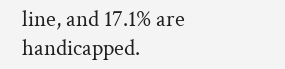line, and 17.1% are handicapped.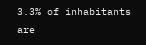3.3% of inhabitants are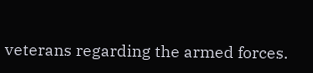veterans regarding the armed forces.